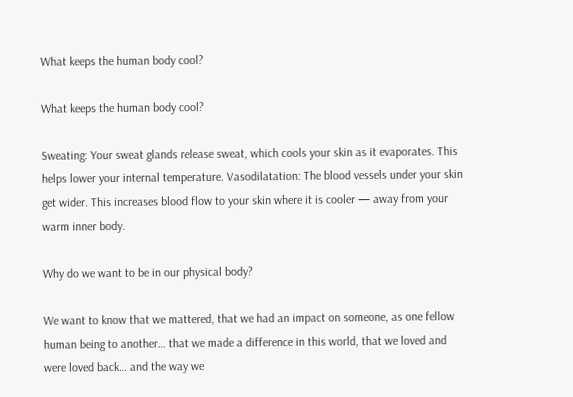What keeps the human body cool?

What keeps the human body cool?

Sweating: Your sweat glands release sweat, which cools your skin as it evaporates. This helps lower your internal temperature. Vasodilatation: The blood vessels under your skin get wider. This increases blood flow to your skin where it is cooler — away from your warm inner body.

Why do we want to be in our physical body?

We want to know that we mattered, that we had an impact on someone, as one fellow human being to another… that we made a difference in this world, that we loved and were loved back… and the way we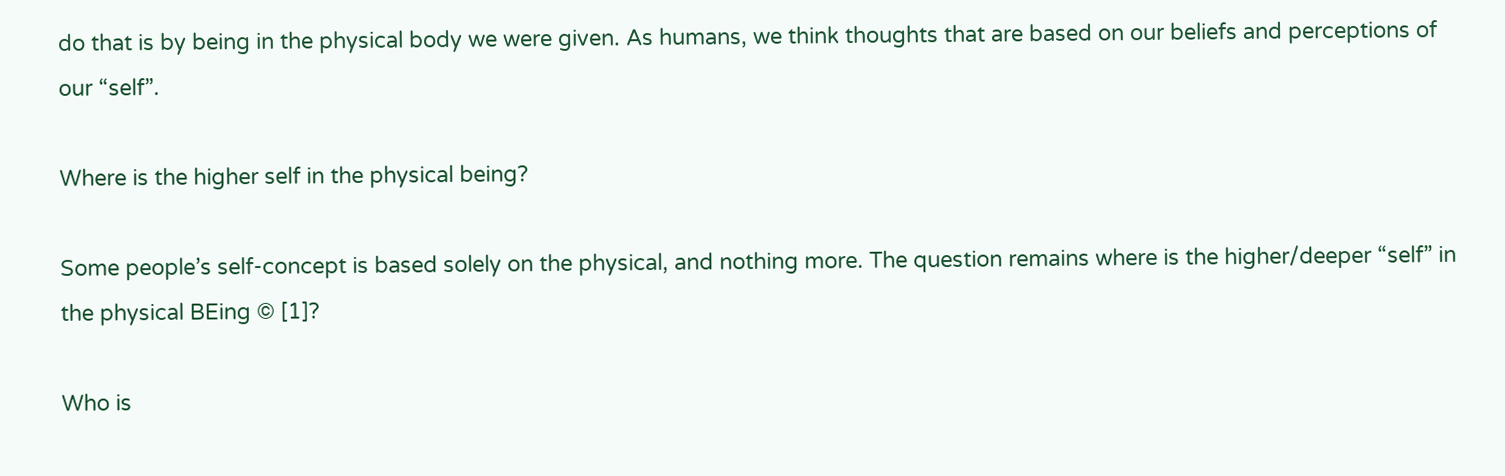do that is by being in the physical body we were given. As humans, we think thoughts that are based on our beliefs and perceptions of our “self”.

Where is the higher self in the physical being?

Some people’s self-concept is based solely on the physical, and nothing more. The question remains where is the higher/deeper “self” in the physical BEing © [1]?

Who is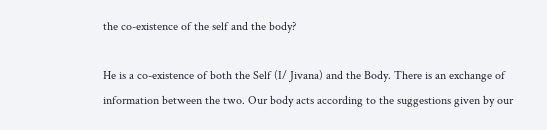the co-existence of the self and the body?

He is a co-existence of both the Self (I/ Jivana) and the Body. There is an exchange of information between the two. Our body acts according to the suggestions given by our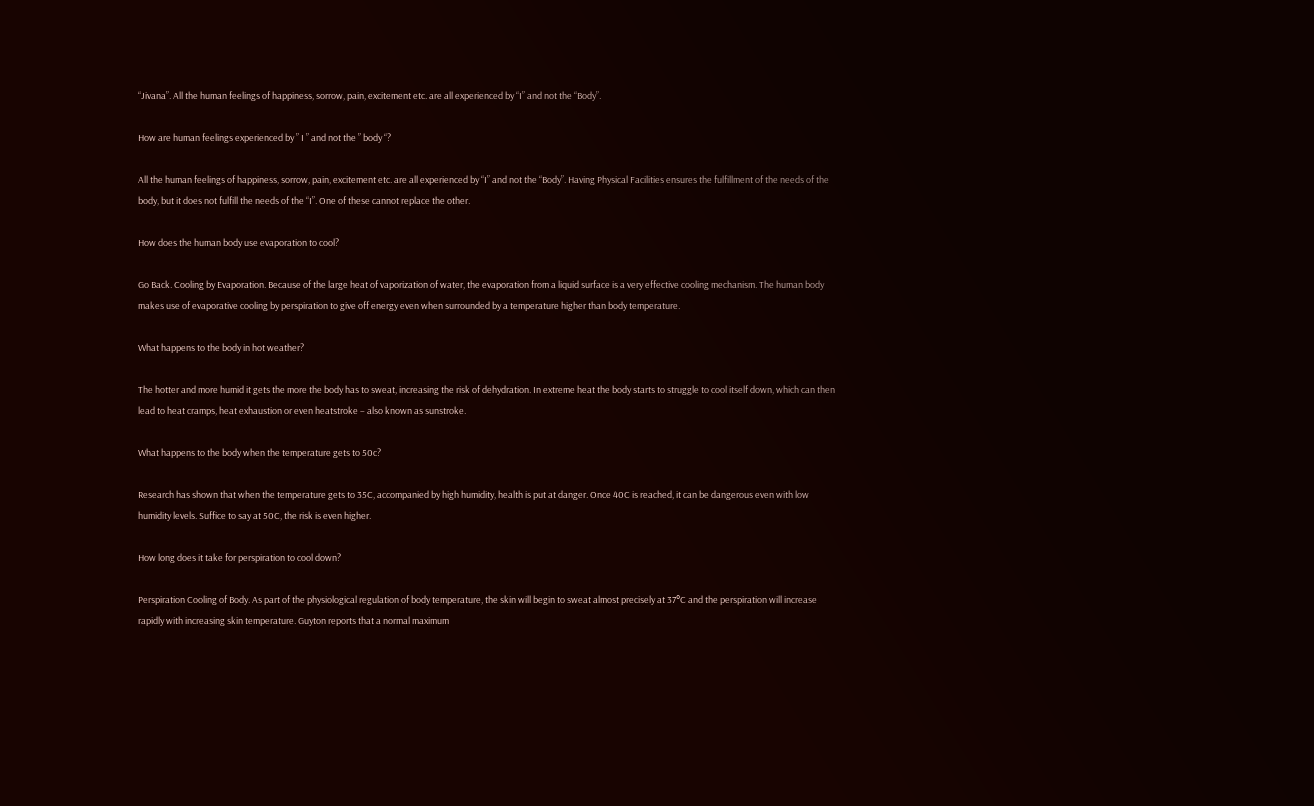“Jivana”. All the human feelings of happiness, sorrow, pain, excitement etc. are all experienced by “I” and not the “Body”.

How are human feelings experienced by ” I ” and not the ” body “?

All the human feelings of happiness, sorrow, pain, excitement etc. are all experienced by “I” and not the “Body”. Having Physical Facilities ensures the fulfillment of the needs of the body, but it does not fulfill the needs of the “I”. One of these cannot replace the other.

How does the human body use evaporation to cool?

Go Back. Cooling by Evaporation. Because of the large heat of vaporization of water, the evaporation from a liquid surface is a very effective cooling mechanism. The human body makes use of evaporative cooling by perspiration to give off energy even when surrounded by a temperature higher than body temperature.

What happens to the body in hot weather?

The hotter and more humid it gets the more the body has to sweat, increasing the risk of dehydration. In extreme heat the body starts to struggle to cool itself down, which can then lead to heat cramps, heat exhaustion or even heatstroke – also known as sunstroke.

What happens to the body when the temperature gets to 50c?

Research has shown that when the temperature gets to 35C, accompanied by high humidity, health is put at danger. Once 40C is reached, it can be dangerous even with low humidity levels. Suffice to say at 50C, the risk is even higher.

How long does it take for perspiration to cool down?

Perspiration Cooling of Body. As part of the physiological regulation of body temperature, the skin will begin to sweat almost precisely at 37°C and the perspiration will increase rapidly with increasing skin temperature. Guyton reports that a normal maximum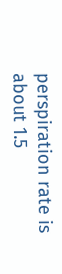perspiration rate is about 1.5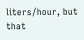liters/hour, but that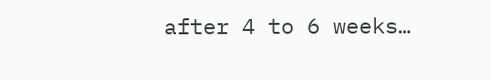after 4 to 6 weeks…